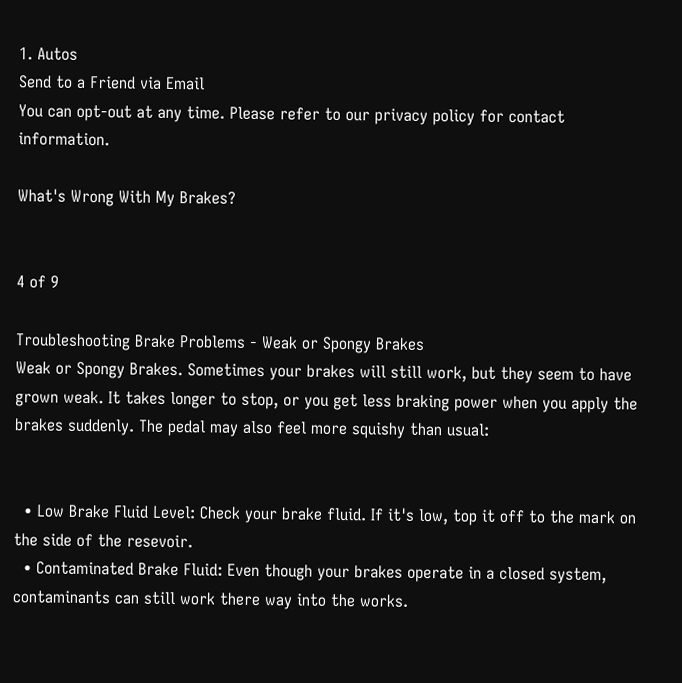1. Autos
Send to a Friend via Email
You can opt-out at any time. Please refer to our privacy policy for contact information.

What's Wrong With My Brakes?


4 of 9

Troubleshooting Brake Problems - Weak or Spongy Brakes
Weak or Spongy Brakes. Sometimes your brakes will still work, but they seem to have grown weak. It takes longer to stop, or you get less braking power when you apply the brakes suddenly. The pedal may also feel more squishy than usual:


  • Low Brake Fluid Level: Check your brake fluid. If it's low, top it off to the mark on the side of the resevoir.
  • Contaminated Brake Fluid: Even though your brakes operate in a closed system, contaminants can still work there way into the works.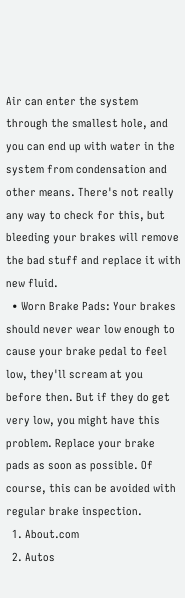Air can enter the system through the smallest hole, and you can end up with water in the system from condensation and other means. There's not really any way to check for this, but bleeding your brakes will remove the bad stuff and replace it with new fluid.
  • Worn Brake Pads: Your brakes should never wear low enough to cause your brake pedal to feel low, they'll scream at you before then. But if they do get very low, you might have this problem. Replace your brake pads as soon as possible. Of course, this can be avoided with regular brake inspection.
  1. About.com
  2. Autos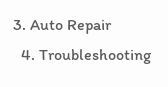3. Auto Repair
  4. Troubleshooting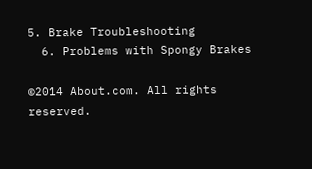5. Brake Troubleshooting
  6. Problems with Spongy Brakes

©2014 About.com. All rights reserved.